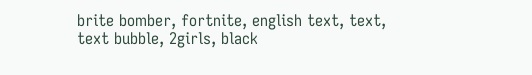brite bomber, fortnite, english text, text, text bubble, 2girls, black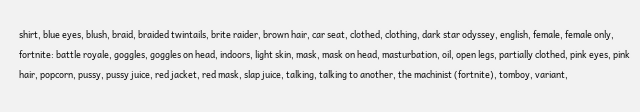shirt, blue eyes, blush, braid, braided twintails, brite raider, brown hair, car seat, clothed, clothing, dark star odyssey, english, female, female only, fortnite: battle royale, goggles, goggles on head, indoors, light skin, mask, mask on head, masturbation, oil, open legs, partially clothed, pink eyes, pink hair, popcorn, pussy, pussy juice, red jacket, red mask, slap juice, talking, talking to another, the machinist (fortnite), tomboy, variant,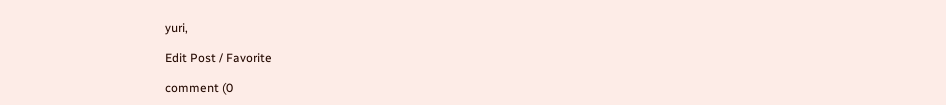yuri,

Edit Post / Favorite

comment (0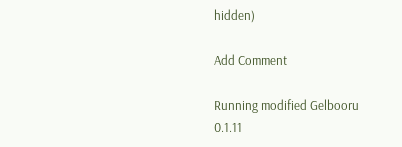hidden)

Add Comment

Running modified Gelbooru 0.1.11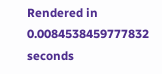Rendered in 0.0084538459777832 seconds